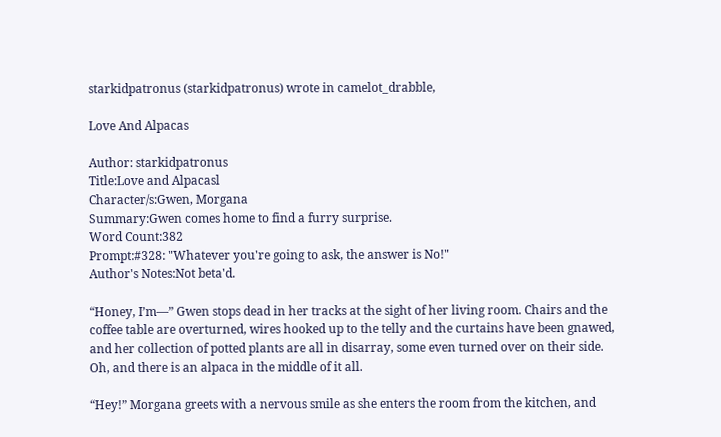starkidpatronus (starkidpatronus) wrote in camelot_drabble,

Love And Alpacas

Author: starkidpatronus
Title:Love and Alpacasl
Character/s:Gwen, Morgana
Summary:Gwen comes home to find a furry surprise.
Word Count:382
Prompt:#328: "Whatever you're going to ask, the answer is No!"
Author's Notes:Not beta'd.

“Honey, I’m—” Gwen stops dead in her tracks at the sight of her living room. Chairs and the coffee table are overturned, wires hooked up to the telly and the curtains have been gnawed, and her collection of potted plants are all in disarray, some even turned over on their side. Oh, and there is an alpaca in the middle of it all.

“Hey!” Morgana greets with a nervous smile as she enters the room from the kitchen, and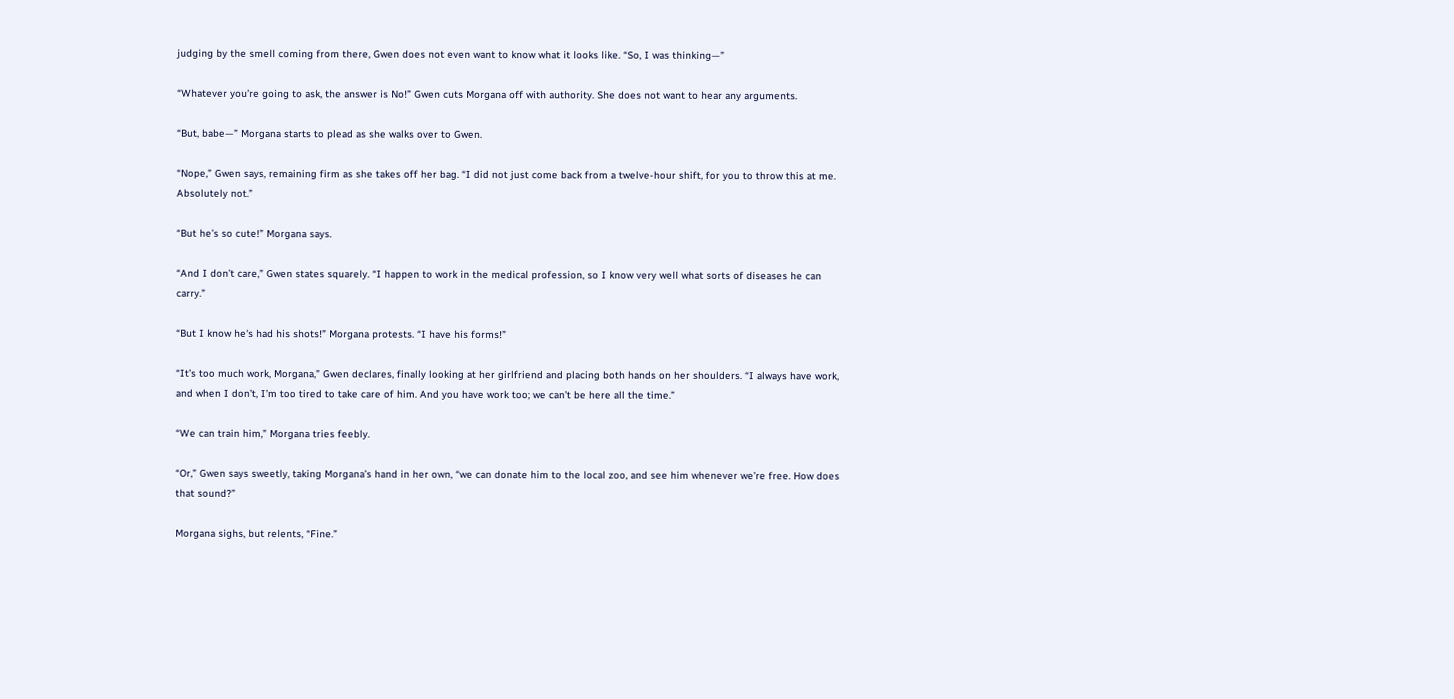judging by the smell coming from there, Gwen does not even want to know what it looks like. “So, I was thinking—”

“Whatever you’re going to ask, the answer is No!” Gwen cuts Morgana off with authority. She does not want to hear any arguments.

“But, babe—” Morgana starts to plead as she walks over to Gwen.

“Nope,” Gwen says, remaining firm as she takes off her bag. “I did not just come back from a twelve-hour shift, for you to throw this at me. Absolutely not.”

“But he’s so cute!” Morgana says.

“And I don’t care,” Gwen states squarely. “I happen to work in the medical profession, so I know very well what sorts of diseases he can carry.”

“But I know he's had his shots!” Morgana protests. “I have his forms!”

“It’s too much work, Morgana,” Gwen declares, finally looking at her girlfriend and placing both hands on her shoulders. “I always have work, and when I don’t, I’m too tired to take care of him. And you have work too; we can’t be here all the time.”

“We can train him,” Morgana tries feebly.

“Or,” Gwen says sweetly, taking Morgana’s hand in her own, “we can donate him to the local zoo, and see him whenever we’re free. How does that sound?”

Morgana sighs, but relents, “Fine.”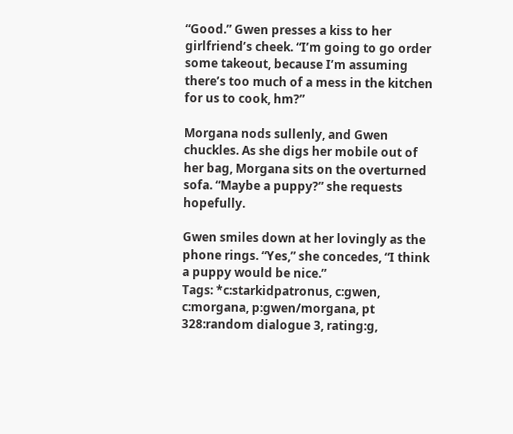“Good.” Gwen presses a kiss to her girlfriend’s cheek. “I’m going to go order some takeout, because I’m assuming there’s too much of a mess in the kitchen for us to cook, hm?”

Morgana nods sullenly, and Gwen chuckles. As she digs her mobile out of her bag, Morgana sits on the overturned sofa. “Maybe a puppy?” she requests hopefully.

Gwen smiles down at her lovingly as the phone rings. “Yes,” she concedes, “I think a puppy would be nice.”
Tags: *c:starkidpatronus, c:gwen, c:morgana, p:gwen/morgana, pt 328:random dialogue 3, rating:g,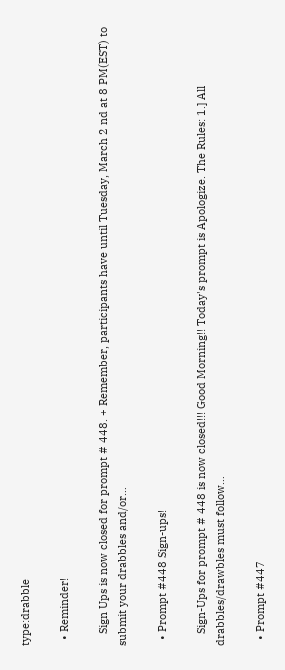type:drabble

  • Reminder!

    Sign Ups is now closed for prompt # 448. + Remember, participants have until Tuesday, March 2 nd at 8 PM(EST) to submit your drabbles and/or…

  • Prompt #448 Sign-ups!

    Sign-Ups for prompt # 448 is now closed!!! Good Morning!! Today's prompt is Apologize. The Rules: 1.] All drabbles/drawbles must follow…

  • Prompt #447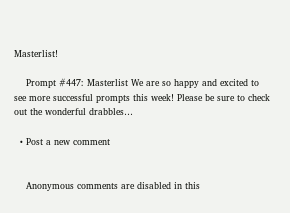Masterlist!

    Prompt #447: Masterlist We are so happy and excited to see more successful prompts this week! Please be sure to check out the wonderful drabbles…

  • Post a new comment


    Anonymous comments are disabled in this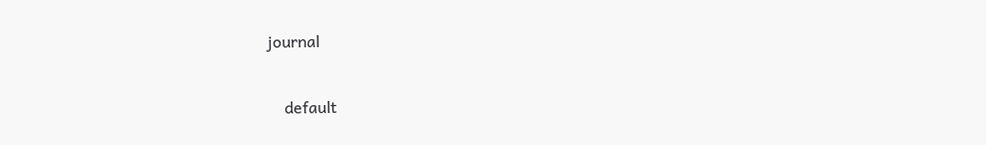journal

    default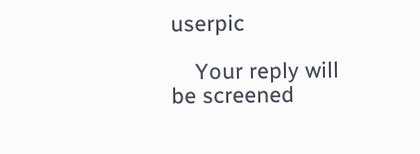userpic

    Your reply will be screened